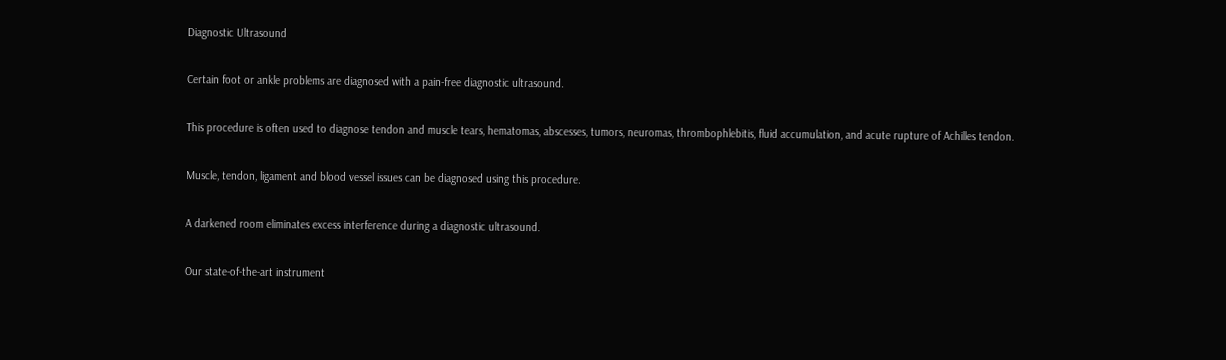Diagnostic Ultrasound

Certain foot or ankle problems are diagnosed with a pain-free diagnostic ultrasound.

This procedure is often used to diagnose tendon and muscle tears, hematomas, abscesses, tumors, neuromas, thrombophlebitis, fluid accumulation, and acute rupture of Achilles tendon.

Muscle, tendon, ligament and blood vessel issues can be diagnosed using this procedure.

A darkened room eliminates excess interference during a diagnostic ultrasound.

Our state-of-the-art instrument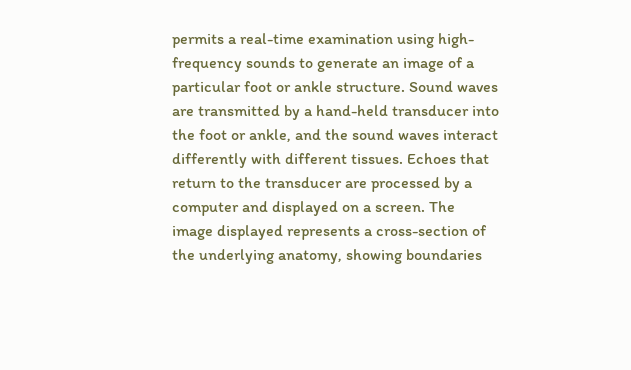permits a real-time examination using high-frequency sounds to generate an image of a particular foot or ankle structure. Sound waves are transmitted by a hand-held transducer into the foot or ankle, and the sound waves interact differently with different tissues. Echoes that return to the transducer are processed by a computer and displayed on a screen. The image displayed represents a cross-section of the underlying anatomy, showing boundaries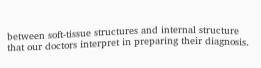between soft-tissue structures and internal structure that our doctors interpret in preparing their diagnosis.